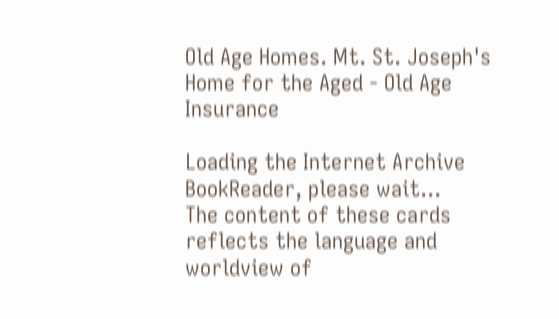Old Age Homes. Mt. St. Joseph's Home for the Aged - Old Age Insurance

Loading the Internet Archive BookReader, please wait...
The content of these cards reflects the language and worldview of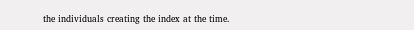the individuals creating the index at the time.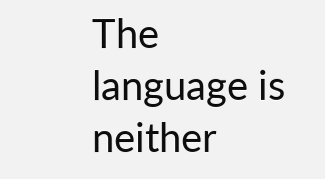The language is neither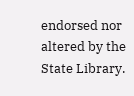endorsed nor altered by the State Library.